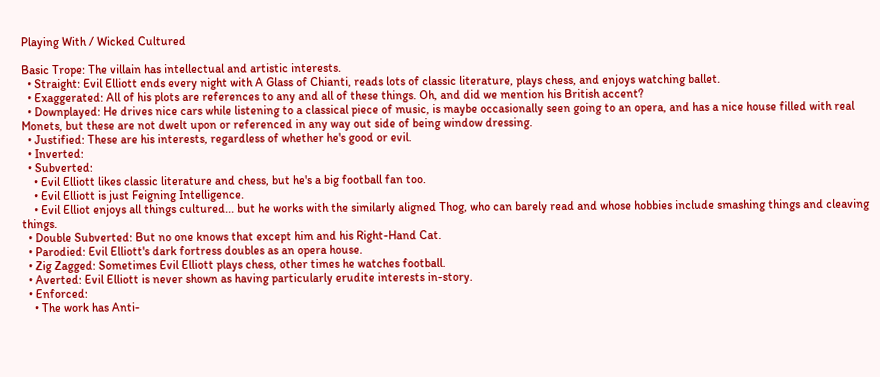Playing With / Wicked Cultured

Basic Trope: The villain has intellectual and artistic interests.
  • Straight: Evil Elliott ends every night with A Glass of Chianti, reads lots of classic literature, plays chess, and enjoys watching ballet.
  • Exaggerated: All of his plots are references to any and all of these things. Oh, and did we mention his British accent?
  • Downplayed: He drives nice cars while listening to a classical piece of music, is maybe occasionally seen going to an opera, and has a nice house filled with real Monets, but these are not dwelt upon or referenced in any way out side of being window dressing.
  • Justified: These are his interests, regardless of whether he's good or evil.
  • Inverted:
  • Subverted:
    • Evil Elliott likes classic literature and chess, but he's a big football fan too.
    • Evil Elliott is just Feigning Intelligence.
    • Evil Elliot enjoys all things cultured... but he works with the similarly aligned Thog, who can barely read and whose hobbies include smashing things and cleaving things.
  • Double Subverted: But no one knows that except him and his Right-Hand Cat.
  • Parodied: Evil Elliott's dark fortress doubles as an opera house.
  • Zig Zagged: Sometimes Evil Elliott plays chess, other times he watches football.
  • Averted: Evil Elliott is never shown as having particularly erudite interests in-story.
  • Enforced:
    • The work has Anti-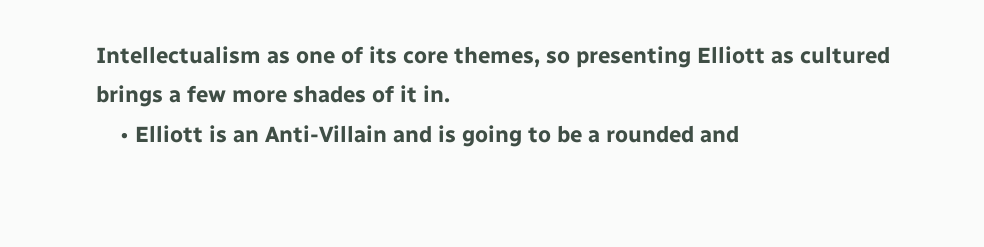Intellectualism as one of its core themes, so presenting Elliott as cultured brings a few more shades of it in.
    • Elliott is an Anti-Villain and is going to be a rounded and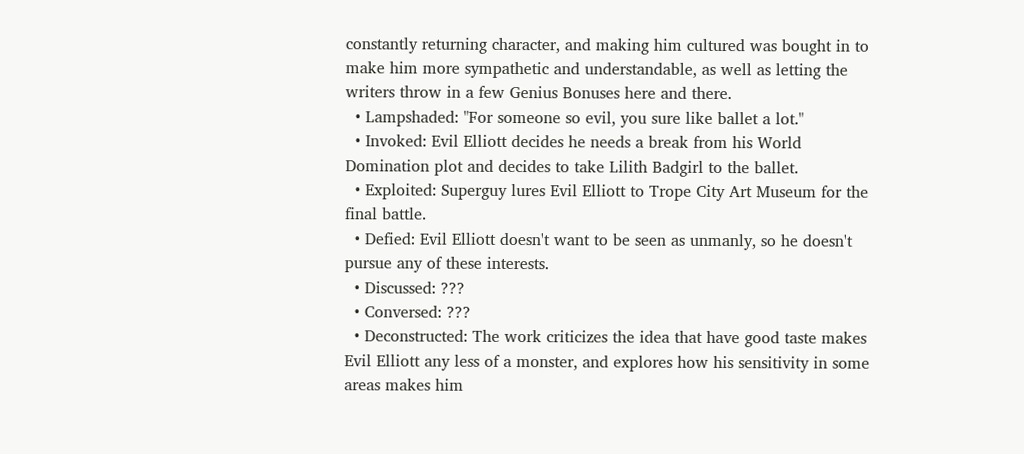constantly returning character, and making him cultured was bought in to make him more sympathetic and understandable, as well as letting the writers throw in a few Genius Bonuses here and there.
  • Lampshaded: "For someone so evil, you sure like ballet a lot."
  • Invoked: Evil Elliott decides he needs a break from his World Domination plot and decides to take Lilith Badgirl to the ballet.
  • Exploited: Superguy lures Evil Elliott to Trope City Art Museum for the final battle.
  • Defied: Evil Elliott doesn't want to be seen as unmanly, so he doesn't pursue any of these interests.
  • Discussed: ???
  • Conversed: ???
  • Deconstructed: The work criticizes the idea that have good taste makes Evil Elliott any less of a monster, and explores how his sensitivity in some areas makes him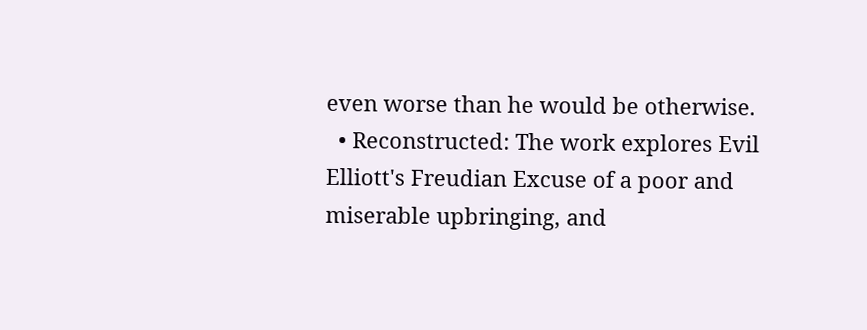even worse than he would be otherwise.
  • Reconstructed: The work explores Evil Elliott's Freudian Excuse of a poor and miserable upbringing, and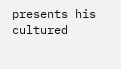presents his cultured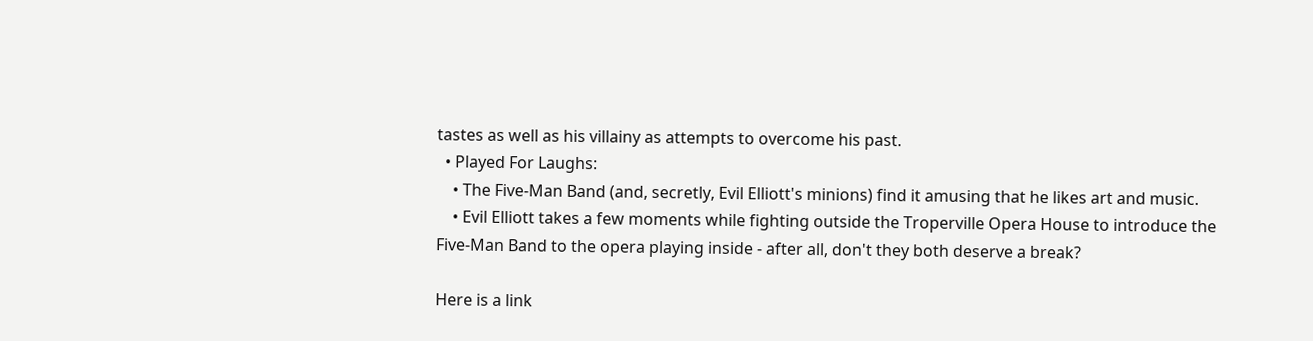tastes as well as his villainy as attempts to overcome his past.
  • Played For Laughs:
    • The Five-Man Band (and, secretly, Evil Elliott's minions) find it amusing that he likes art and music.
    • Evil Elliott takes a few moments while fighting outside the Troperville Opera House to introduce the Five-Man Band to the opera playing inside - after all, don't they both deserve a break?

Here is a link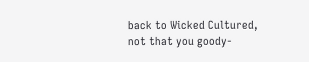back to Wicked Cultured, not that you goody-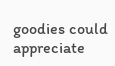goodies could appreciate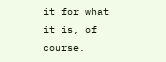it for what it is, of course.